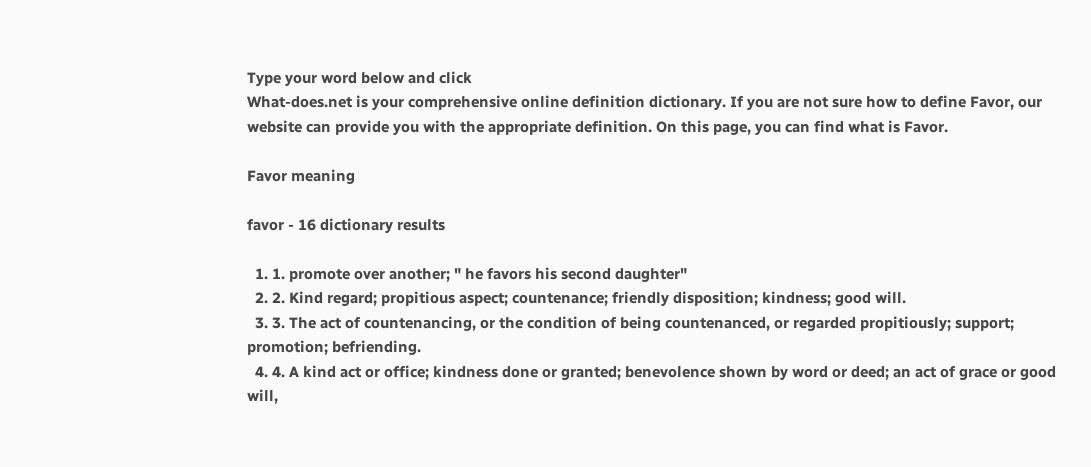Type your word below and click
What-does.net is your comprehensive online definition dictionary. If you are not sure how to define Favor, our website can provide you with the appropriate definition. On this page, you can find what is Favor.

Favor meaning

favor - 16 dictionary results

  1. 1. promote over another; " he favors his second daughter"
  2. 2. Kind regard; propitious aspect; countenance; friendly disposition; kindness; good will.
  3. 3. The act of countenancing, or the condition of being countenanced, or regarded propitiously; support; promotion; befriending.
  4. 4. A kind act or office; kindness done or granted; benevolence shown by word or deed; an act of grace or good will,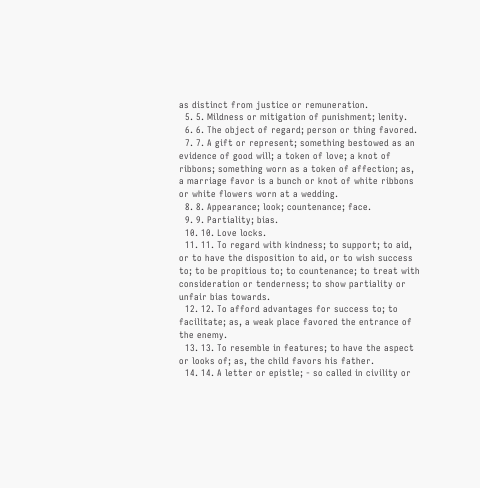as distinct from justice or remuneration.
  5. 5. Mildness or mitigation of punishment; lenity.
  6. 6. The object of regard; person or thing favored.
  7. 7. A gift or represent; something bestowed as an evidence of good will; a token of love; a knot of ribbons; something worn as a token of affection; as, a marriage favor is a bunch or knot of white ribbons or white flowers worn at a wedding.
  8. 8. Appearance; look; countenance; face.
  9. 9. Partiality; bias.
  10. 10. Love locks.
  11. 11. To regard with kindness; to support; to aid, or to have the disposition to aid, or to wish success to; to be propitious to; to countenance; to treat with consideration or tenderness; to show partiality or unfair bias towards.
  12. 12. To afford advantages for success to; to facilitate; as, a weak place favored the entrance of the enemy.
  13. 13. To resemble in features; to have the aspect or looks of; as, the child favors his father.
  14. 14. A letter or epistle; - so called in civility or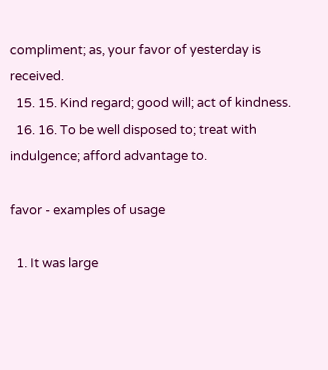compliment; as, your favor of yesterday is received.
  15. 15. Kind regard; good will; act of kindness.
  16. 16. To be well disposed to; treat with indulgence; afford advantage to.

favor - examples of usage

  1. It was large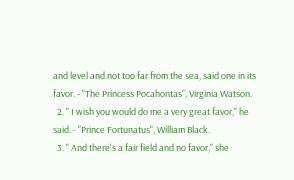and level and not too far from the sea, said one in its favor. - "The Princess Pocahontas", Virginia Watson.
  2. " I wish you would do me a very great favor," he said. - "Prince Fortunatus", William Black.
  3. " And there's a fair field and no favor," she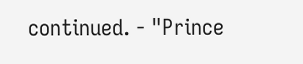continued. - "Prince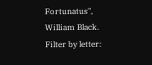Fortunatus", William Black.
Filter by letter: